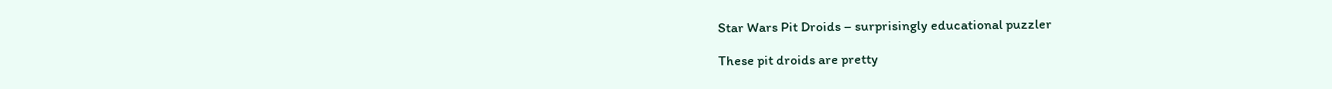Star Wars Pit Droids – surprisingly educational puzzler

These pit droids are pretty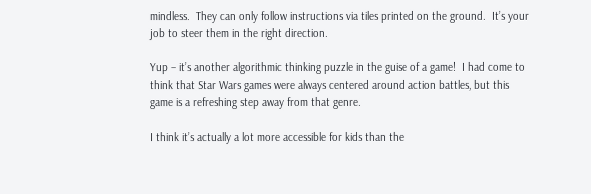mindless.  They can only follow instructions via tiles printed on the ground.  It’s your job to steer them in the right direction.

Yup – it’s another algorithmic thinking puzzle in the guise of a game!  I had come to think that Star Wars games were always centered around action battles, but this game is a refreshing step away from that genre.

I think it’s actually a lot more accessible for kids than the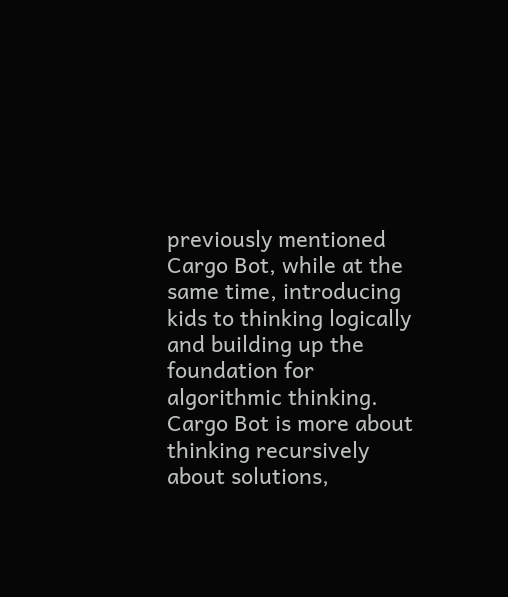previously mentioned Cargo Bot, while at the same time, introducing kids to thinking logically and building up the foundation for algorithmic thinking.  Cargo Bot is more about thinking recursively about solutions,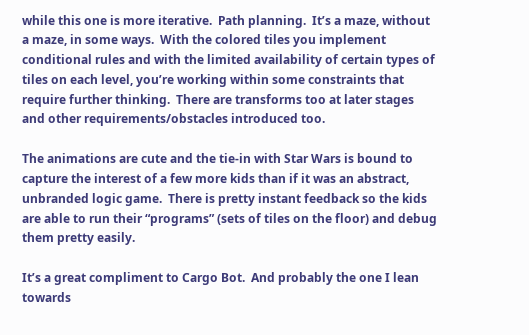while this one is more iterative.  Path planning.  It’s a maze, without a maze, in some ways.  With the colored tiles you implement conditional rules and with the limited availability of certain types of tiles on each level, you’re working within some constraints that require further thinking.  There are transforms too at later stages and other requirements/obstacles introduced too.

The animations are cute and the tie-in with Star Wars is bound to capture the interest of a few more kids than if it was an abstract, unbranded logic game.  There is pretty instant feedback so the kids are able to run their “programs” (sets of tiles on the floor) and debug them pretty easily.

It’s a great compliment to Cargo Bot.  And probably the one I lean towards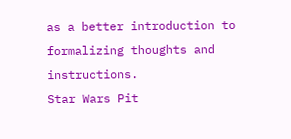as a better introduction to formalizing thoughts and instructions.
Star Wars Pit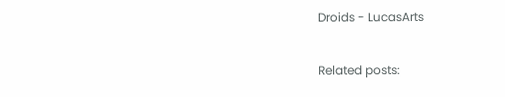Droids - LucasArts

Related posts: